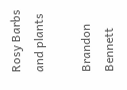Rosy Barbs and plants

Brandon Bennett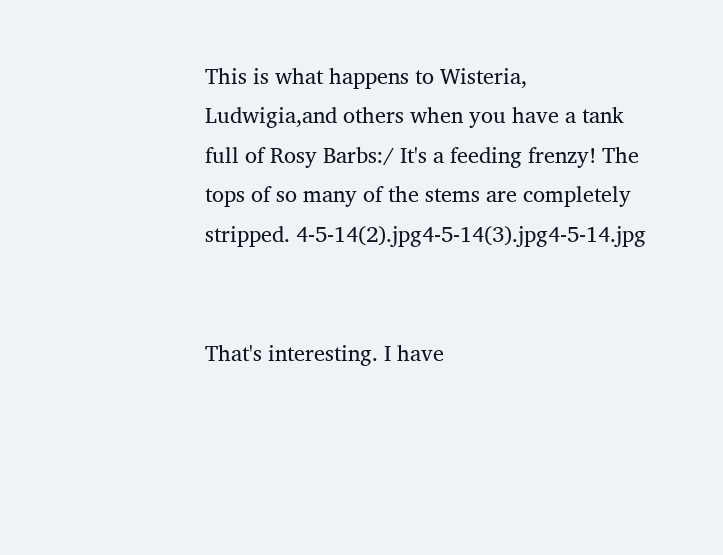This is what happens to Wisteria, Ludwigia,and others when you have a tank full of Rosy Barbs:/ It's a feeding frenzy! The tops of so many of the stems are completely stripped. 4-5-14(2).jpg4-5-14(3).jpg4-5-14.jpg


That's interesting. I have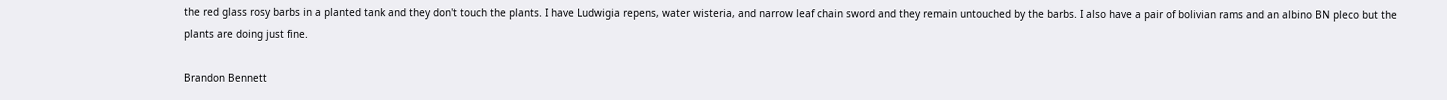the red glass rosy barbs in a planted tank and they don't touch the plants. I have Ludwigia repens, water wisteria, and narrow leaf chain sword and they remain untouched by the barbs. I also have a pair of bolivian rams and an albino BN pleco but the plants are doing just fine.

Brandon Bennett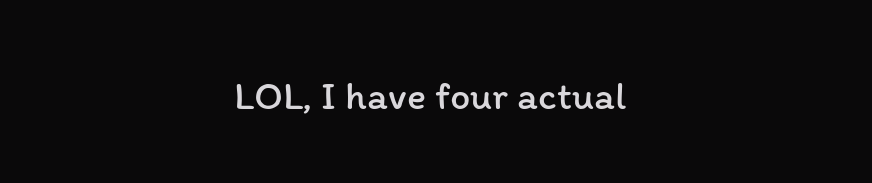LOL, I have four actual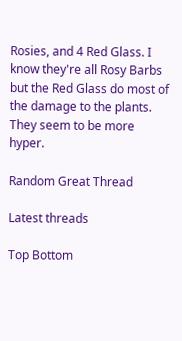Rosies, and 4 Red Glass. I know they're all Rosy Barbs but the Red Glass do most of the damage to the plants. They seem to be more hyper.

Random Great Thread

Latest threads

Top Bottom